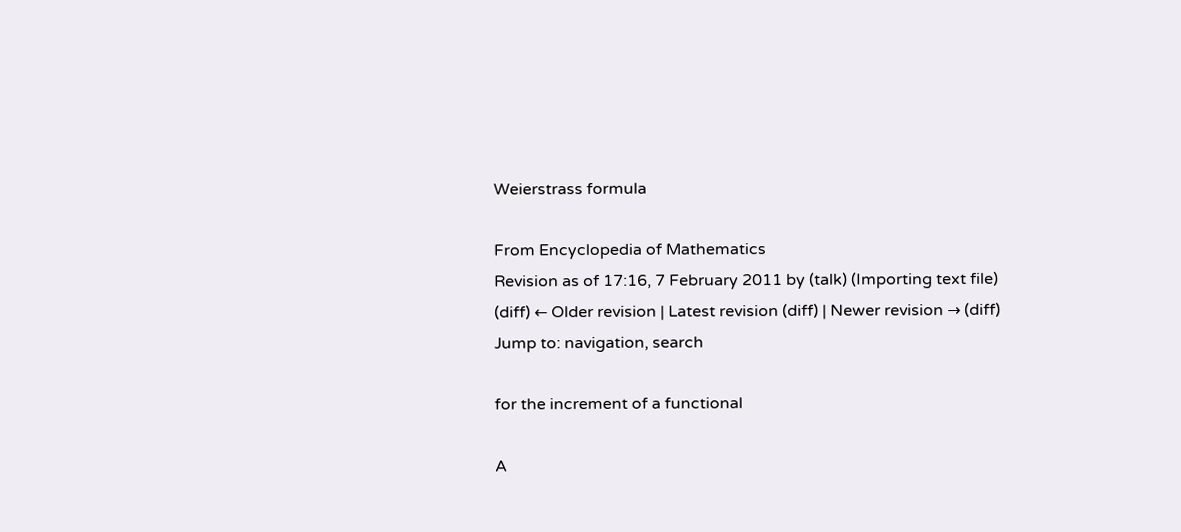Weierstrass formula

From Encyclopedia of Mathematics
Revision as of 17:16, 7 February 2011 by (talk) (Importing text file)
(diff) ← Older revision | Latest revision (diff) | Newer revision → (diff)
Jump to: navigation, search

for the increment of a functional

A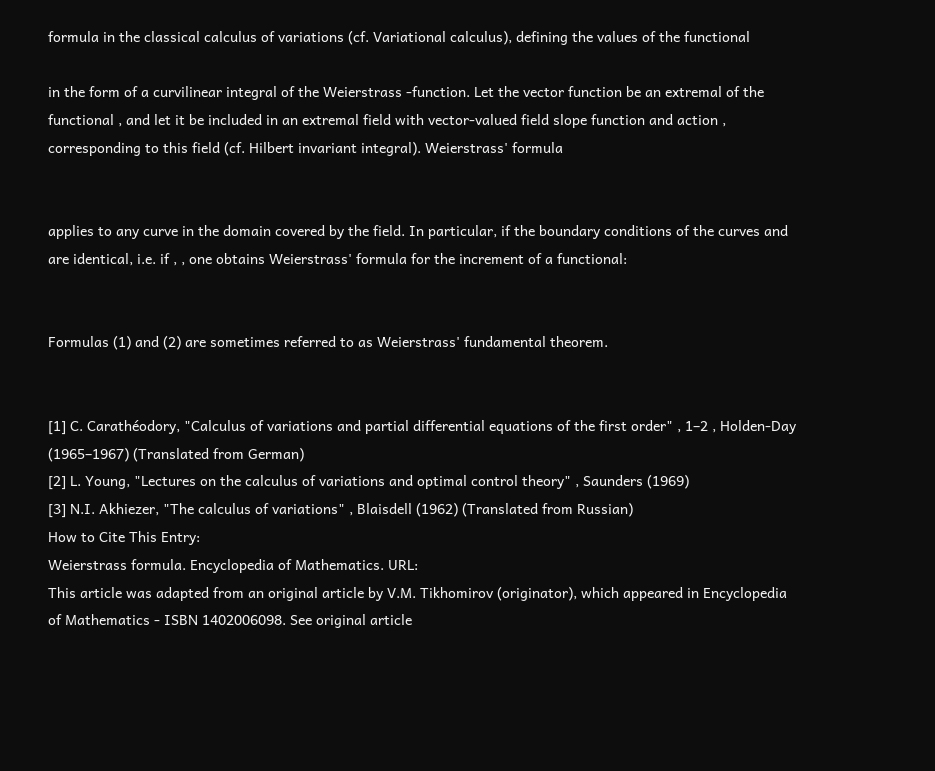formula in the classical calculus of variations (cf. Variational calculus), defining the values of the functional

in the form of a curvilinear integral of the Weierstrass -function. Let the vector function be an extremal of the functional , and let it be included in an extremal field with vector-valued field slope function and action , corresponding to this field (cf. Hilbert invariant integral). Weierstrass' formula


applies to any curve in the domain covered by the field. In particular, if the boundary conditions of the curves and are identical, i.e. if , , one obtains Weierstrass' formula for the increment of a functional:


Formulas (1) and (2) are sometimes referred to as Weierstrass' fundamental theorem.


[1] C. Carathéodory, "Calculus of variations and partial differential equations of the first order" , 1–2 , Holden-Day (1965–1967) (Translated from German)
[2] L. Young, "Lectures on the calculus of variations and optimal control theory" , Saunders (1969)
[3] N.I. Akhiezer, "The calculus of variations" , Blaisdell (1962) (Translated from Russian)
How to Cite This Entry:
Weierstrass formula. Encyclopedia of Mathematics. URL:
This article was adapted from an original article by V.M. Tikhomirov (originator), which appeared in Encyclopedia of Mathematics - ISBN 1402006098. See original article